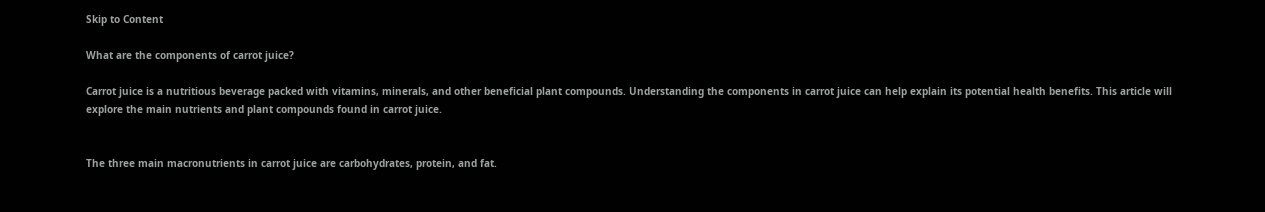Skip to Content

What are the components of carrot juice?

Carrot juice is a nutritious beverage packed with vitamins, minerals, and other beneficial plant compounds. Understanding the components in carrot juice can help explain its potential health benefits. This article will explore the main nutrients and plant compounds found in carrot juice.


The three main macronutrients in carrot juice are carbohydrates, protein, and fat.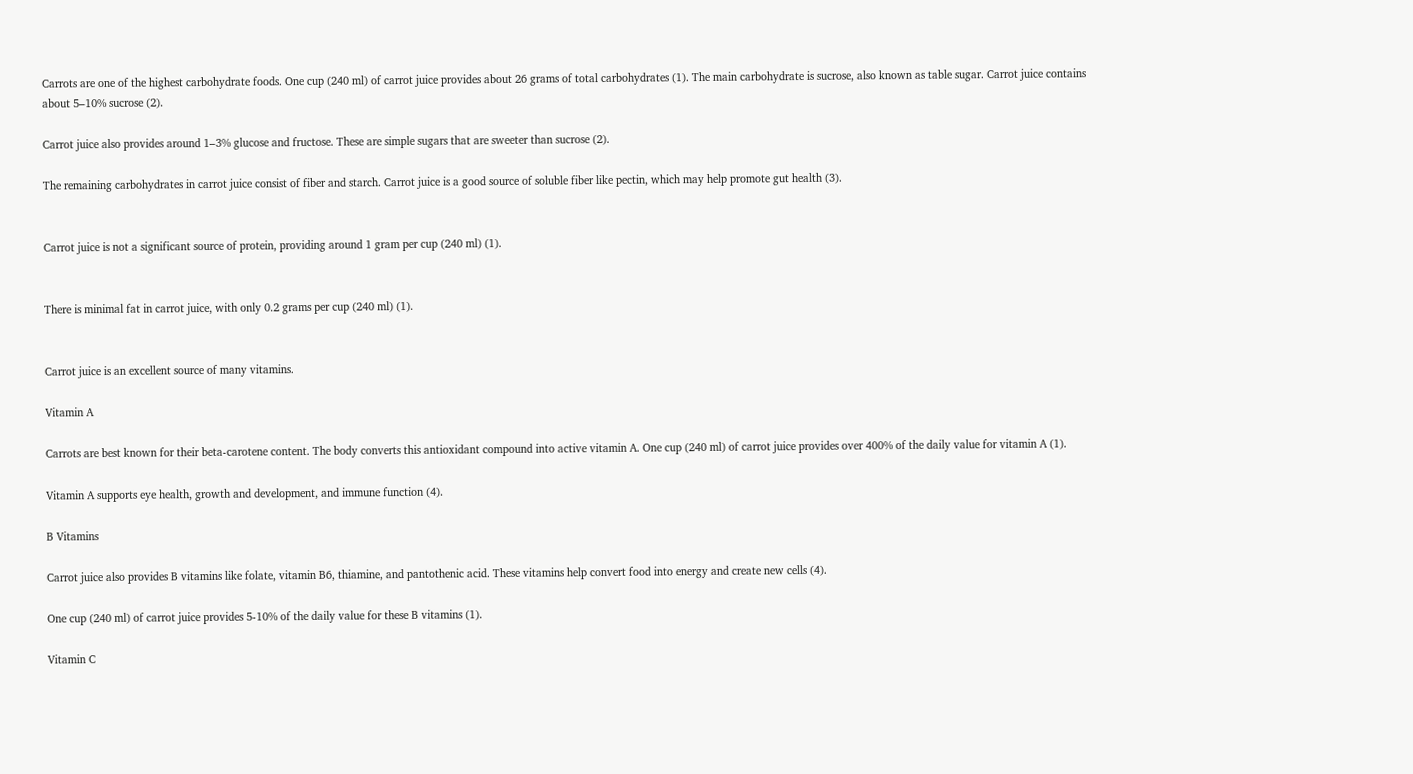Carrots are one of the highest carbohydrate foods. One cup (240 ml) of carrot juice provides about 26 grams of total carbohydrates (1). The main carbohydrate is sucrose, also known as table sugar. Carrot juice contains about 5–10% sucrose (2).

Carrot juice also provides around 1–3% glucose and fructose. These are simple sugars that are sweeter than sucrose (2).

The remaining carbohydrates in carrot juice consist of fiber and starch. Carrot juice is a good source of soluble fiber like pectin, which may help promote gut health (3).


Carrot juice is not a significant source of protein, providing around 1 gram per cup (240 ml) (1).


There is minimal fat in carrot juice, with only 0.2 grams per cup (240 ml) (1).


Carrot juice is an excellent source of many vitamins.

Vitamin A

Carrots are best known for their beta-carotene content. The body converts this antioxidant compound into active vitamin A. One cup (240 ml) of carrot juice provides over 400% of the daily value for vitamin A (1).

Vitamin A supports eye health, growth and development, and immune function (4).

B Vitamins

Carrot juice also provides B vitamins like folate, vitamin B6, thiamine, and pantothenic acid. These vitamins help convert food into energy and create new cells (4).

One cup (240 ml) of carrot juice provides 5-10% of the daily value for these B vitamins (1).

Vitamin C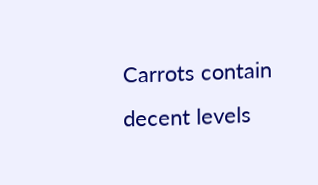Carrots contain decent levels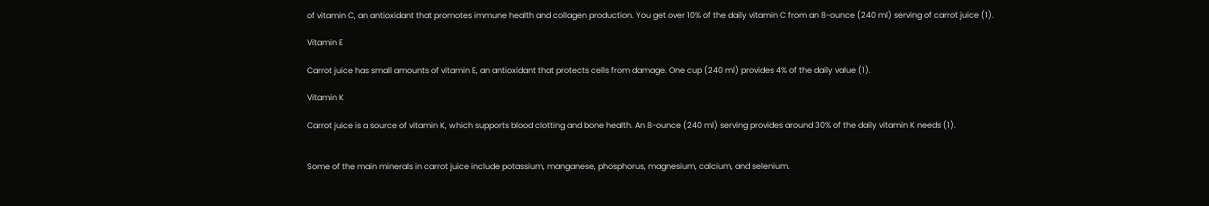of vitamin C, an antioxidant that promotes immune health and collagen production. You get over 10% of the daily vitamin C from an 8-ounce (240 ml) serving of carrot juice (1).

Vitamin E

Carrot juice has small amounts of vitamin E, an antioxidant that protects cells from damage. One cup (240 ml) provides 4% of the daily value (1).

Vitamin K

Carrot juice is a source of vitamin K, which supports blood clotting and bone health. An 8-ounce (240 ml) serving provides around 30% of the daily vitamin K needs (1).


Some of the main minerals in carrot juice include potassium, manganese, phosphorus, magnesium, calcium, and selenium.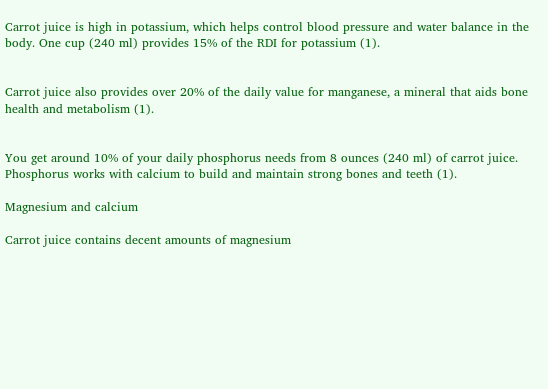Carrot juice is high in potassium, which helps control blood pressure and water balance in the body. One cup (240 ml) provides 15% of the RDI for potassium (1).


Carrot juice also provides over 20% of the daily value for manganese, a mineral that aids bone health and metabolism (1).


You get around 10% of your daily phosphorus needs from 8 ounces (240 ml) of carrot juice. Phosphorus works with calcium to build and maintain strong bones and teeth (1).

Magnesium and calcium

Carrot juice contains decent amounts of magnesium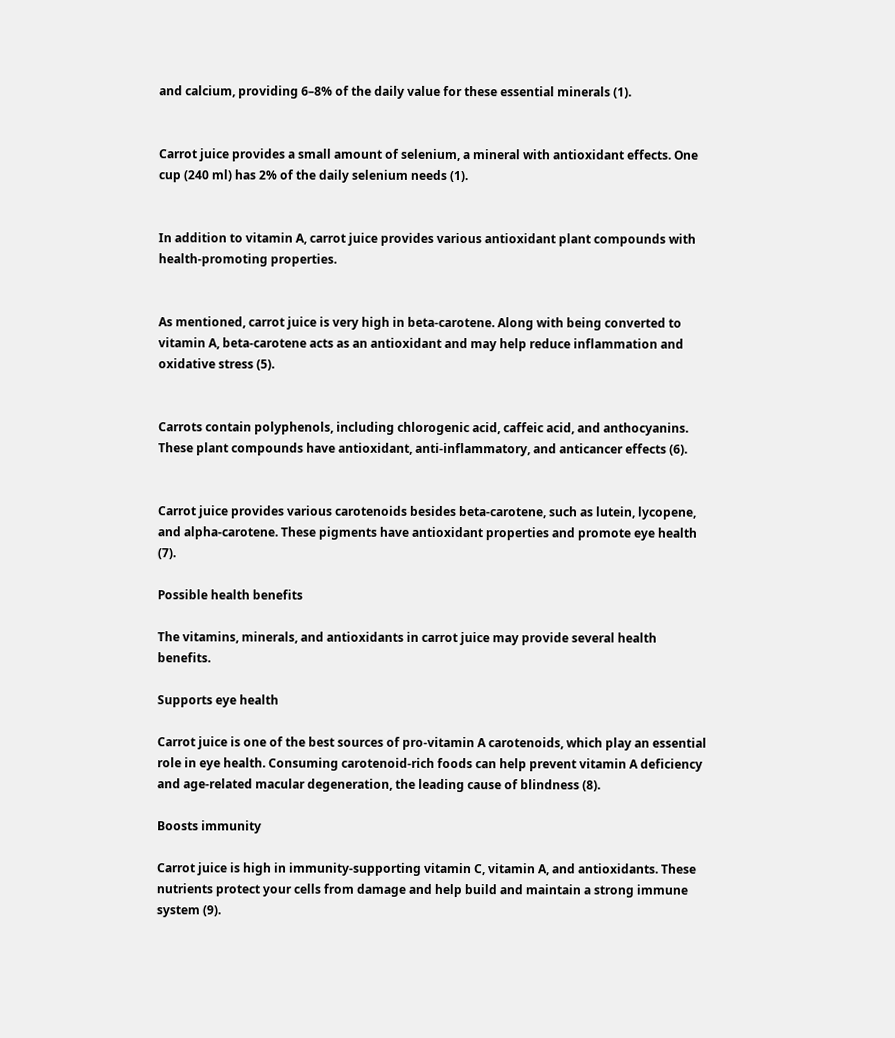and calcium, providing 6–8% of the daily value for these essential minerals (1).


Carrot juice provides a small amount of selenium, a mineral with antioxidant effects. One cup (240 ml) has 2% of the daily selenium needs (1).


In addition to vitamin A, carrot juice provides various antioxidant plant compounds with health-promoting properties.


As mentioned, carrot juice is very high in beta-carotene. Along with being converted to vitamin A, beta-carotene acts as an antioxidant and may help reduce inflammation and oxidative stress (5).


Carrots contain polyphenols, including chlorogenic acid, caffeic acid, and anthocyanins. These plant compounds have antioxidant, anti-inflammatory, and anticancer effects (6).


Carrot juice provides various carotenoids besides beta-carotene, such as lutein, lycopene, and alpha-carotene. These pigments have antioxidant properties and promote eye health (7).

Possible health benefits

The vitamins, minerals, and antioxidants in carrot juice may provide several health benefits.

Supports eye health

Carrot juice is one of the best sources of pro-vitamin A carotenoids, which play an essential role in eye health. Consuming carotenoid-rich foods can help prevent vitamin A deficiency and age-related macular degeneration, the leading cause of blindness (8).

Boosts immunity

Carrot juice is high in immunity-supporting vitamin C, vitamin A, and antioxidants. These nutrients protect your cells from damage and help build and maintain a strong immune system (9).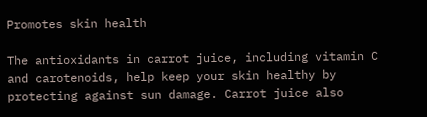Promotes skin health

The antioxidants in carrot juice, including vitamin C and carotenoids, help keep your skin healthy by protecting against sun damage. Carrot juice also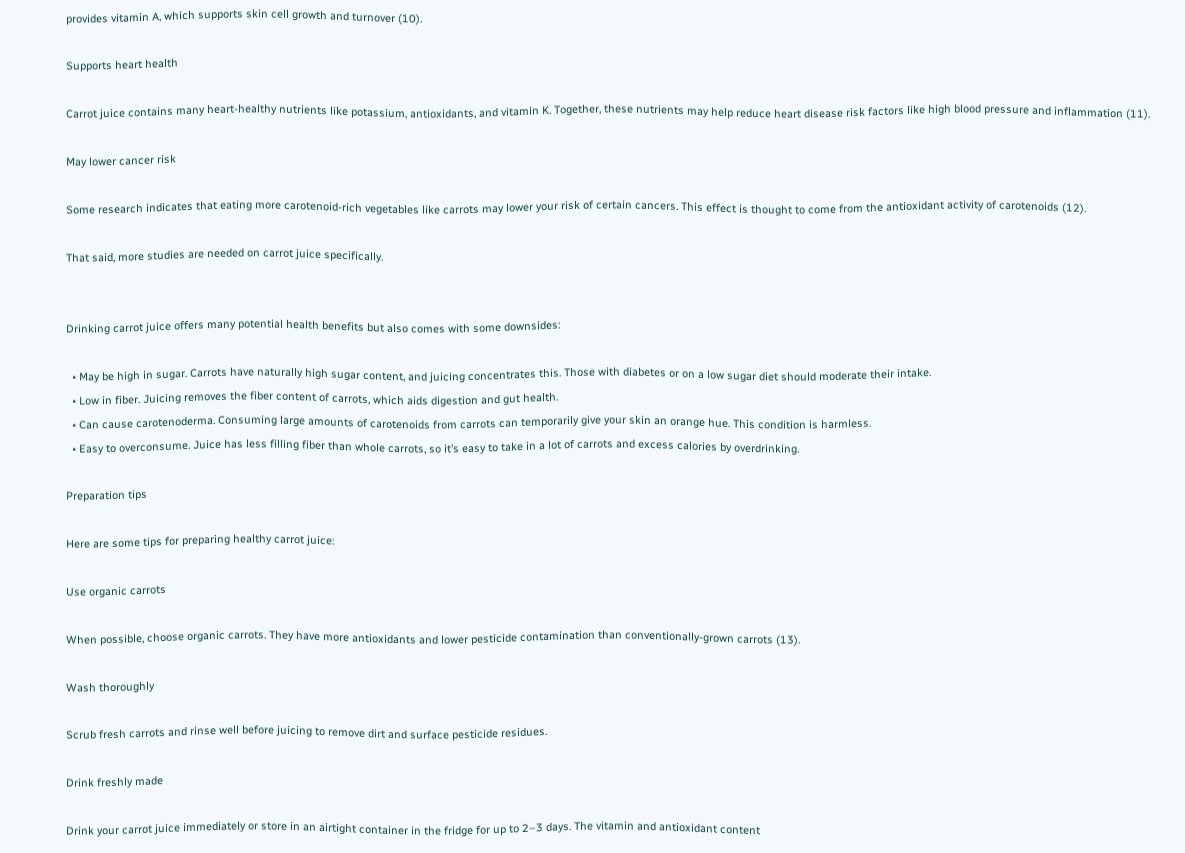provides vitamin A, which supports skin cell growth and turnover (10).

Supports heart health

Carrot juice contains many heart-healthy nutrients like potassium, antioxidants, and vitamin K. Together, these nutrients may help reduce heart disease risk factors like high blood pressure and inflammation (11).

May lower cancer risk

Some research indicates that eating more carotenoid-rich vegetables like carrots may lower your risk of certain cancers. This effect is thought to come from the antioxidant activity of carotenoids (12).

That said, more studies are needed on carrot juice specifically.


Drinking carrot juice offers many potential health benefits but also comes with some downsides:

  • May be high in sugar. Carrots have naturally high sugar content, and juicing concentrates this. Those with diabetes or on a low sugar diet should moderate their intake.
  • Low in fiber. Juicing removes the fiber content of carrots, which aids digestion and gut health.
  • Can cause carotenoderma. Consuming large amounts of carotenoids from carrots can temporarily give your skin an orange hue. This condition is harmless.
  • Easy to overconsume. Juice has less filling fiber than whole carrots, so it’s easy to take in a lot of carrots and excess calories by overdrinking.

Preparation tips

Here are some tips for preparing healthy carrot juice:

Use organic carrots

When possible, choose organic carrots. They have more antioxidants and lower pesticide contamination than conventionally-grown carrots (13).

Wash thoroughly

Scrub fresh carrots and rinse well before juicing to remove dirt and surface pesticide residues.

Drink freshly made

Drink your carrot juice immediately or store in an airtight container in the fridge for up to 2–3 days. The vitamin and antioxidant content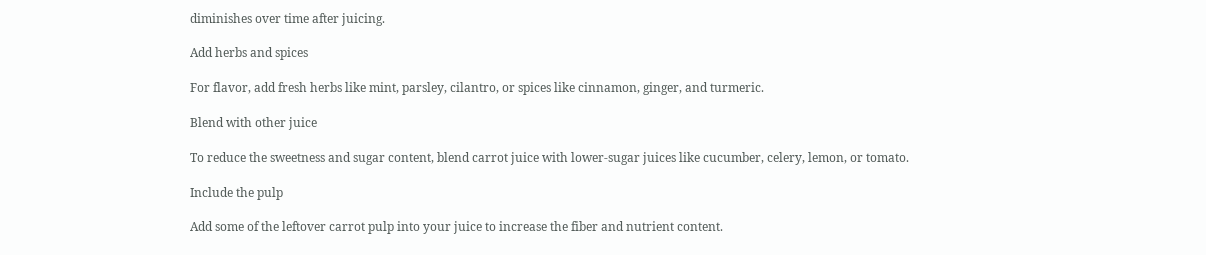diminishes over time after juicing.

Add herbs and spices

For flavor, add fresh herbs like mint, parsley, cilantro, or spices like cinnamon, ginger, and turmeric.

Blend with other juice

To reduce the sweetness and sugar content, blend carrot juice with lower-sugar juices like cucumber, celery, lemon, or tomato.

Include the pulp

Add some of the leftover carrot pulp into your juice to increase the fiber and nutrient content.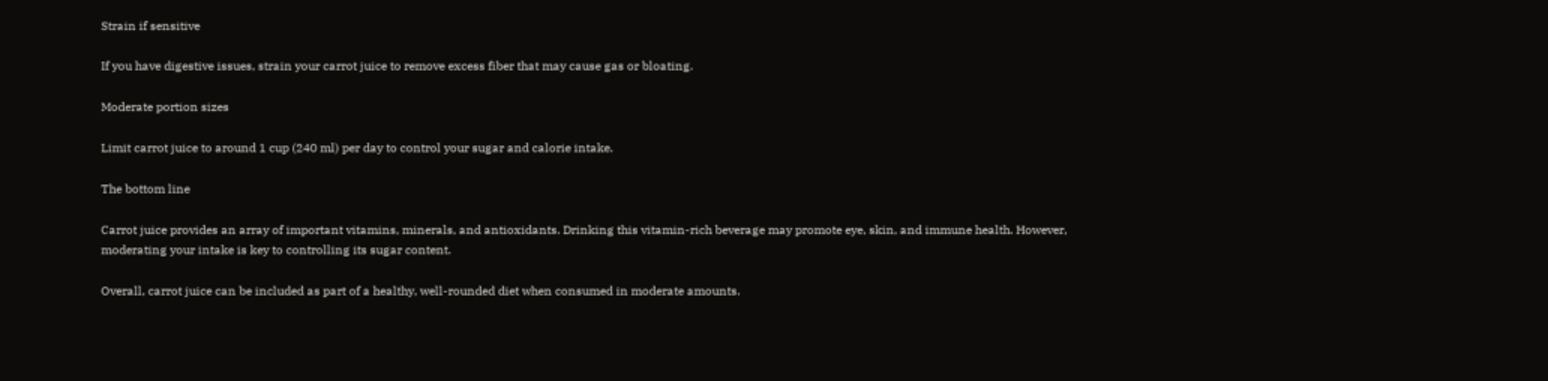Strain if sensitive

If you have digestive issues, strain your carrot juice to remove excess fiber that may cause gas or bloating.

Moderate portion sizes

Limit carrot juice to around 1 cup (240 ml) per day to control your sugar and calorie intake.

The bottom line

Carrot juice provides an array of important vitamins, minerals, and antioxidants. Drinking this vitamin-rich beverage may promote eye, skin, and immune health. However, moderating your intake is key to controlling its sugar content.

Overall, carrot juice can be included as part of a healthy, well-rounded diet when consumed in moderate amounts.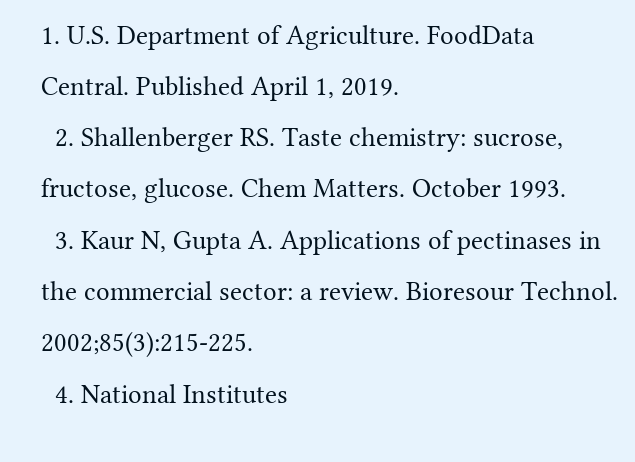1. U.S. Department of Agriculture. FoodData Central. Published April 1, 2019.
  2. Shallenberger RS. Taste chemistry: sucrose, fructose, glucose. Chem Matters. October 1993.
  3. Kaur N, Gupta A. Applications of pectinases in the commercial sector: a review. Bioresour Technol. 2002;85(3):215-225.
  4. National Institutes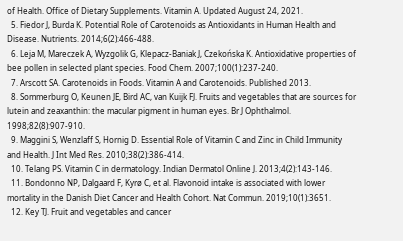of Health. Office of Dietary Supplements. Vitamin A. Updated August 24, 2021.
  5. Fiedor J, Burda K. Potential Role of Carotenoids as Antioxidants in Human Health and Disease. Nutrients. 2014;6(2):466-488.
  6. Leja M, Mareczek A, Wyzgolik G, Klepacz-Baniak J, Czekońska K. Antioxidative properties of bee pollen in selected plant species. Food Chem. 2007;100(1):237-240.
  7. Arscott SA. Carotenoids in Foods. Vitamin A and Carotenoids. Published 2013.
  8. Sommerburg O, Keunen JE, Bird AC, van Kuijk FJ. Fruits and vegetables that are sources for lutein and zeaxanthin: the macular pigment in human eyes. Br J Ophthalmol. 1998;82(8):907-910.
  9. Maggini S, Wenzlaff S, Hornig D. Essential Role of Vitamin C and Zinc in Child Immunity and Health. J Int Med Res. 2010;38(2):386-414.
  10. Telang PS. Vitamin C in dermatology. Indian Dermatol Online J. 2013;4(2):143-146.
  11. Bondonno NP, Dalgaard F, Kyrø C, et al. Flavonoid intake is associated with lower mortality in the Danish Diet Cancer and Health Cohort. Nat Commun. 2019;10(1):3651.
  12. Key TJ. Fruit and vegetables and cancer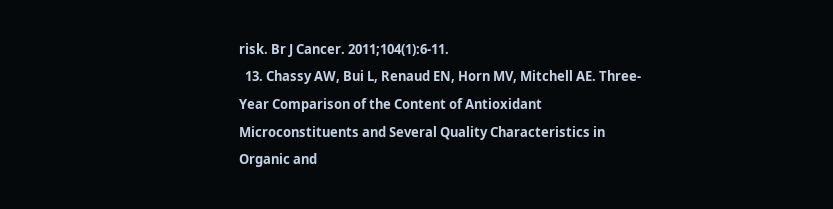risk. Br J Cancer. 2011;104(1):6-11.
  13. Chassy AW, Bui L, Renaud EN, Horn MV, Mitchell AE. Three-Year Comparison of the Content of Antioxidant Microconstituents and Several Quality Characteristics in Organic and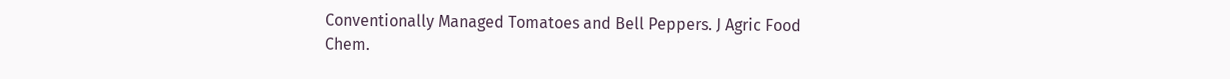Conventionally Managed Tomatoes and Bell Peppers. J Agric Food Chem.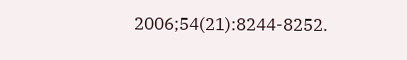2006;54(21):8244-8252.